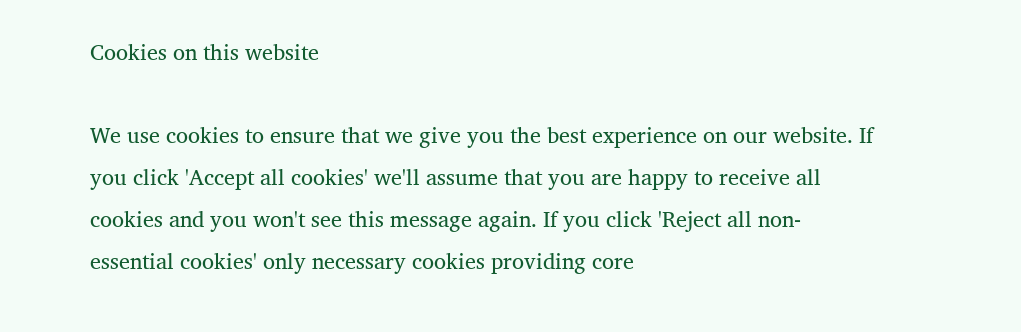Cookies on this website

We use cookies to ensure that we give you the best experience on our website. If you click 'Accept all cookies' we'll assume that you are happy to receive all cookies and you won't see this message again. If you click 'Reject all non-essential cookies' only necessary cookies providing core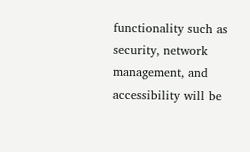functionality such as security, network management, and accessibility will be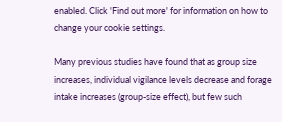enabled. Click 'Find out more' for information on how to change your cookie settings.

Many previous studies have found that as group size increases, individual vigilance levels decrease and forage intake increases (group-size effect), but few such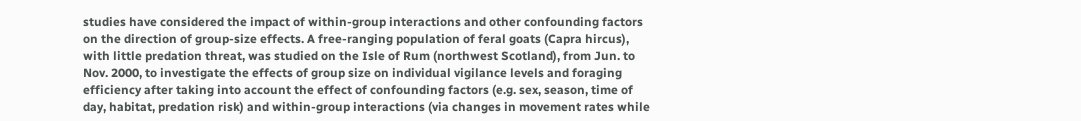studies have considered the impact of within-group interactions and other confounding factors on the direction of group-size effects. A free-ranging population of feral goats (Capra hircus), with little predation threat, was studied on the Isle of Rum (northwest Scotland), from Jun. to Nov. 2000, to investigate the effects of group size on individual vigilance levels and foraging efficiency after taking into account the effect of confounding factors (e.g. sex, season, time of day, habitat, predation risk) and within-group interactions (via changes in movement rates while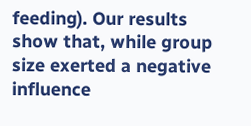feeding). Our results show that, while group size exerted a negative influence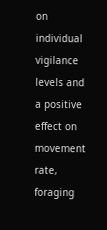on individual vigilance levels and a positive effect on movement rate, foraging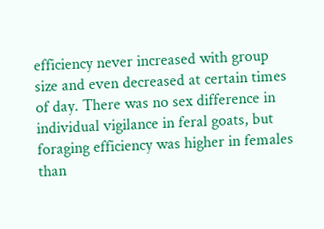efficiency never increased with group size and even decreased at certain times of day. There was no sex difference in individual vigilance in feral goats, but foraging efficiency was higher in females than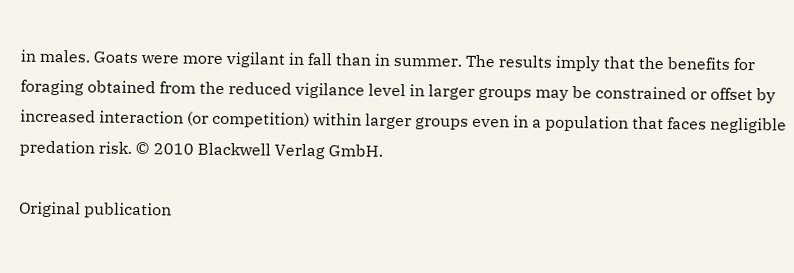in males. Goats were more vigilant in fall than in summer. The results imply that the benefits for foraging obtained from the reduced vigilance level in larger groups may be constrained or offset by increased interaction (or competition) within larger groups even in a population that faces negligible predation risk. © 2010 Blackwell Verlag GmbH.

Original publication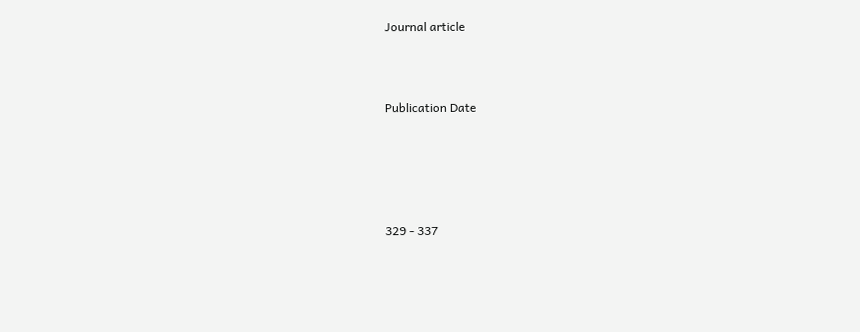Journal article



Publication Date





329 - 337